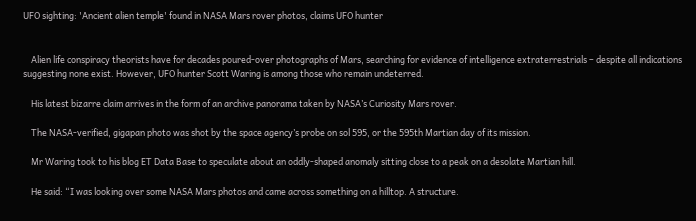UFO sighting: 'Ancient alien temple' found in NASA Mars rover photos, claims UFO hunter


    Alien life conspiracy theorists have for decades poured-over photographs of Mars, searching for evidence of intelligence extraterrestrials – despite all indications suggesting none exist. However, UFO hunter Scott Waring is among those who remain undeterred.

    His latest bizarre claim arrives in the form of an archive panorama taken by NASA’s Curiosity Mars rover.

    The NASA-verified, gigapan photo was shot by the space agency’s probe on sol 595, or the 595th Martian day of its mission.

    Mr Waring took to his blog ET Data Base to speculate about an oddly-shaped anomaly sitting close to a peak on a desolate Martian hill.

    He said: “I was looking over some NASA Mars photos and came across something on a hilltop. A structure.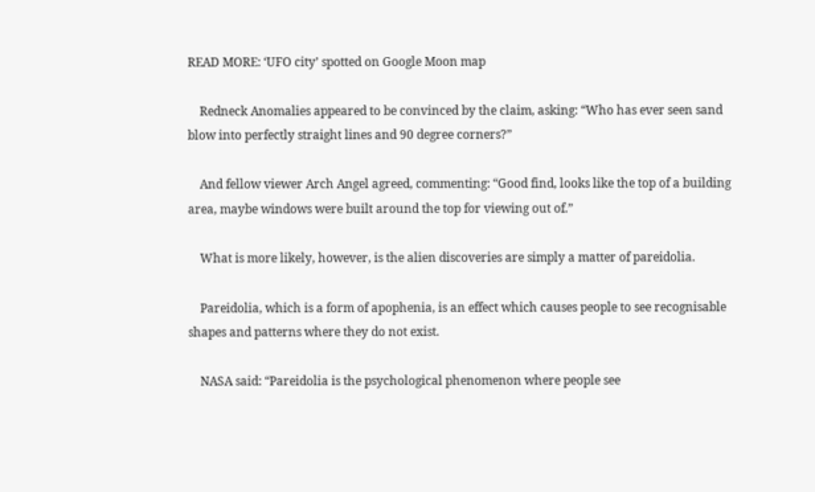READ MORE: ‘UFO city’ spotted on Google Moon map

    Redneck Anomalies appeared to be convinced by the claim, asking: “Who has ever seen sand blow into perfectly straight lines and 90 degree corners?”

    And fellow viewer Arch Angel agreed, commenting: “Good find, looks like the top of a building area, maybe windows were built around the top for viewing out of.”

    What is more likely, however, is the alien discoveries are simply a matter of pareidolia.

    Pareidolia, which is a form of apophenia, is an effect which causes people to see recognisable shapes and patterns where they do not exist.

    NASA said: “Pareidolia is the psychological phenomenon where people see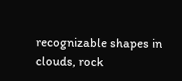recognizable shapes in clouds, rock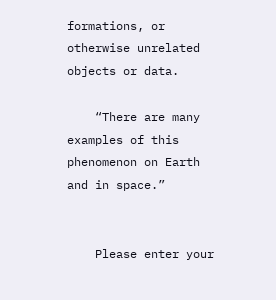formations, or otherwise unrelated objects or data.

    “There are many examples of this phenomenon on Earth and in space.”


    Please enter your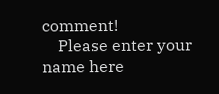comment!
    Please enter your name here